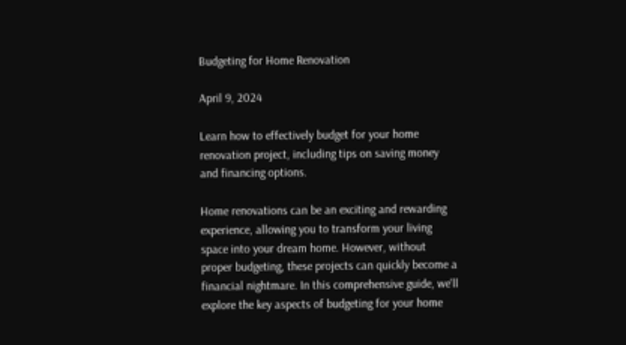Budgeting for Home Renovation

April 9, 2024

Learn how to effectively budget for your home renovation project, including tips on saving money and financing options.

Home renovations can be an exciting and rewarding experience, allowing you to transform your living space into your dream home. However, without proper budgeting, these projects can quickly become a financial nightmare. In this comprehensive guide, we'll explore the key aspects of budgeting for your home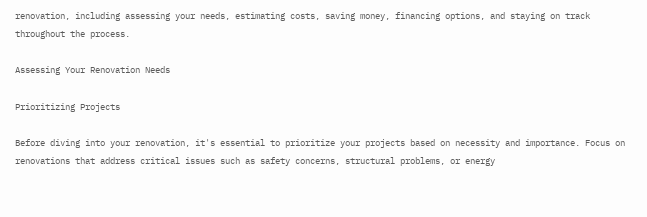renovation, including assessing your needs, estimating costs, saving money, financing options, and staying on track throughout the process.

Assessing Your Renovation Needs

Prioritizing Projects

Before diving into your renovation, it's essential to prioritize your projects based on necessity and importance. Focus on renovations that address critical issues such as safety concerns, structural problems, or energy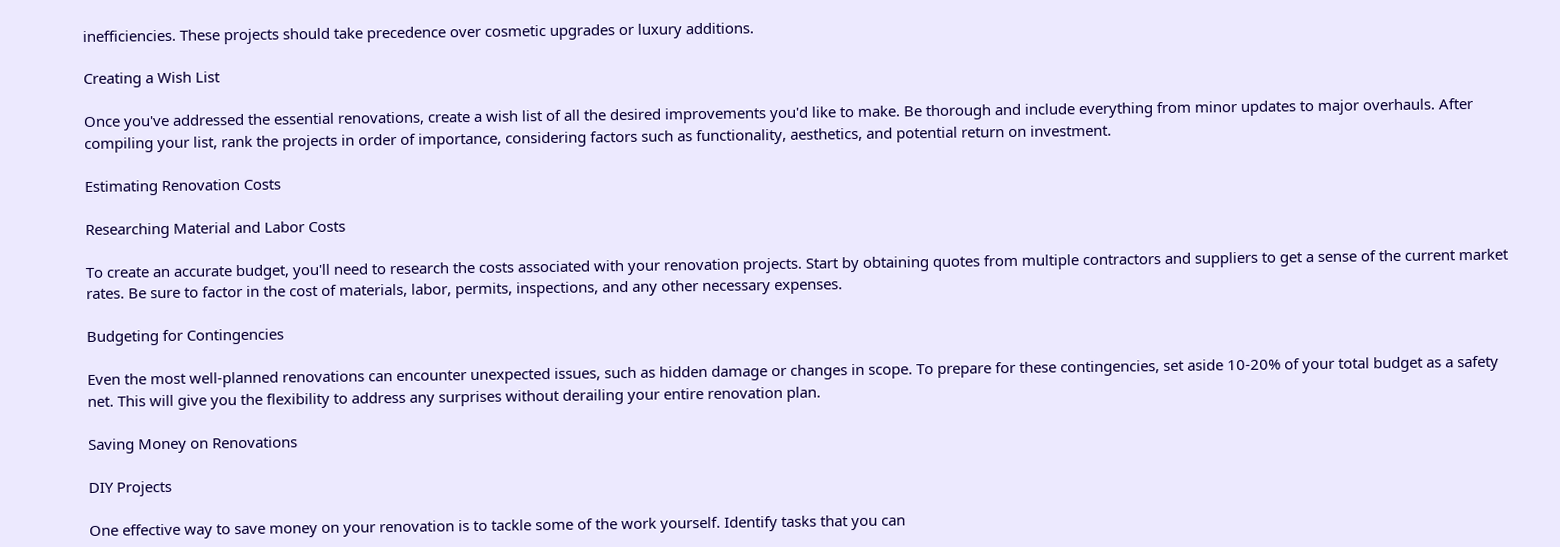inefficiencies. These projects should take precedence over cosmetic upgrades or luxury additions.

Creating a Wish List

Once you've addressed the essential renovations, create a wish list of all the desired improvements you'd like to make. Be thorough and include everything from minor updates to major overhauls. After compiling your list, rank the projects in order of importance, considering factors such as functionality, aesthetics, and potential return on investment.

Estimating Renovation Costs

Researching Material and Labor Costs

To create an accurate budget, you'll need to research the costs associated with your renovation projects. Start by obtaining quotes from multiple contractors and suppliers to get a sense of the current market rates. Be sure to factor in the cost of materials, labor, permits, inspections, and any other necessary expenses.

Budgeting for Contingencies

Even the most well-planned renovations can encounter unexpected issues, such as hidden damage or changes in scope. To prepare for these contingencies, set aside 10-20% of your total budget as a safety net. This will give you the flexibility to address any surprises without derailing your entire renovation plan.

Saving Money on Renovations

DIY Projects

One effective way to save money on your renovation is to tackle some of the work yourself. Identify tasks that you can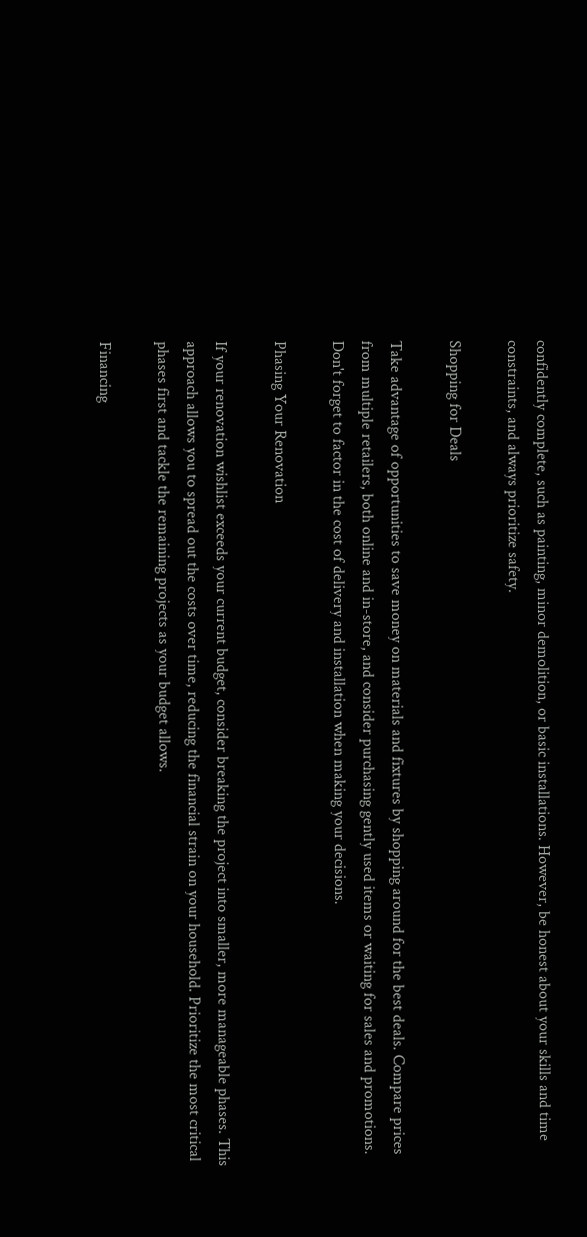confidently complete, such as painting, minor demolition, or basic installations. However, be honest about your skills and time constraints, and always prioritize safety.

Shopping for Deals

Take advantage of opportunities to save money on materials and fixtures by shopping around for the best deals. Compare prices from multiple retailers, both online and in-store, and consider purchasing gently used items or waiting for sales and promotions. Don't forget to factor in the cost of delivery and installation when making your decisions.

Phasing Your Renovation

If your renovation wishlist exceeds your current budget, consider breaking the project into smaller, more manageable phases. This approach allows you to spread out the costs over time, reducing the financial strain on your household. Prioritize the most critical phases first and tackle the remaining projects as your budget allows.

Financing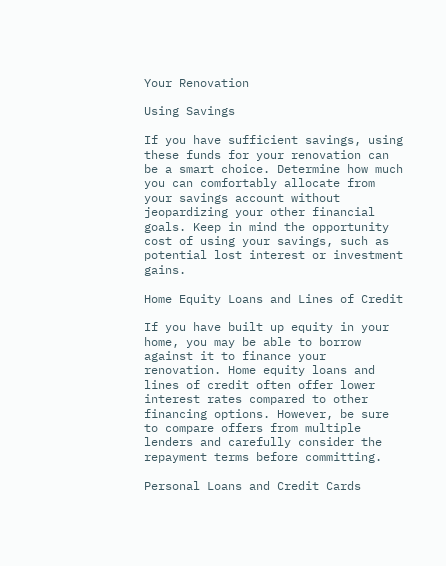Your Renovation

Using Savings

If you have sufficient savings, using these funds for your renovation can be a smart choice. Determine how much you can comfortably allocate from your savings account without jeopardizing your other financial goals. Keep in mind the opportunity cost of using your savings, such as potential lost interest or investment gains.

Home Equity Loans and Lines of Credit

If you have built up equity in your home, you may be able to borrow against it to finance your renovation. Home equity loans and lines of credit often offer lower interest rates compared to other financing options. However, be sure to compare offers from multiple lenders and carefully consider the repayment terms before committing.

Personal Loans and Credit Cards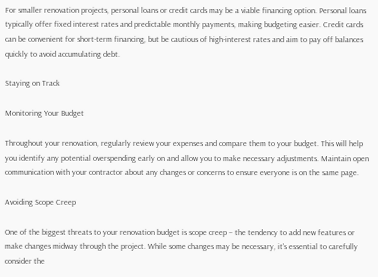For smaller renovation projects, personal loans or credit cards may be a viable financing option. Personal loans typically offer fixed interest rates and predictable monthly payments, making budgeting easier. Credit cards can be convenient for short-term financing, but be cautious of high-interest rates and aim to pay off balances quickly to avoid accumulating debt.

Staying on Track

Monitoring Your Budget

Throughout your renovation, regularly review your expenses and compare them to your budget. This will help you identify any potential overspending early on and allow you to make necessary adjustments. Maintain open communication with your contractor about any changes or concerns to ensure everyone is on the same page.

Avoiding Scope Creep

One of the biggest threats to your renovation budget is scope creep – the tendency to add new features or make changes midway through the project. While some changes may be necessary, it's essential to carefully consider the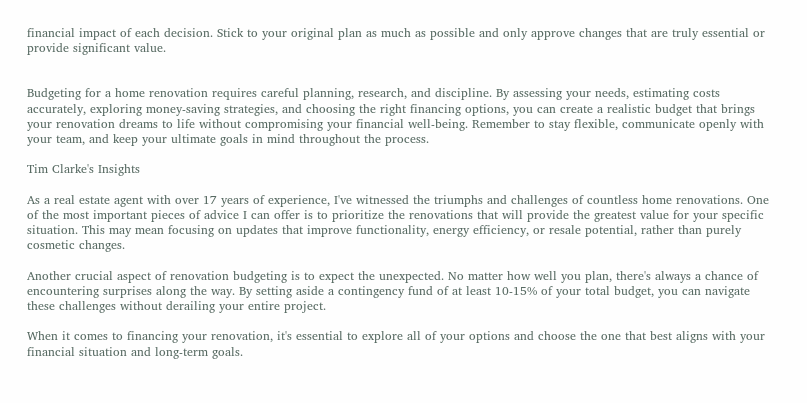financial impact of each decision. Stick to your original plan as much as possible and only approve changes that are truly essential or provide significant value.


Budgeting for a home renovation requires careful planning, research, and discipline. By assessing your needs, estimating costs accurately, exploring money-saving strategies, and choosing the right financing options, you can create a realistic budget that brings your renovation dreams to life without compromising your financial well-being. Remember to stay flexible, communicate openly with your team, and keep your ultimate goals in mind throughout the process.

Tim Clarke's Insights

As a real estate agent with over 17 years of experience, I've witnessed the triumphs and challenges of countless home renovations. One of the most important pieces of advice I can offer is to prioritize the renovations that will provide the greatest value for your specific situation. This may mean focusing on updates that improve functionality, energy efficiency, or resale potential, rather than purely cosmetic changes.

Another crucial aspect of renovation budgeting is to expect the unexpected. No matter how well you plan, there's always a chance of encountering surprises along the way. By setting aside a contingency fund of at least 10-15% of your total budget, you can navigate these challenges without derailing your entire project.

When it comes to financing your renovation, it's essential to explore all of your options and choose the one that best aligns with your financial situation and long-term goals.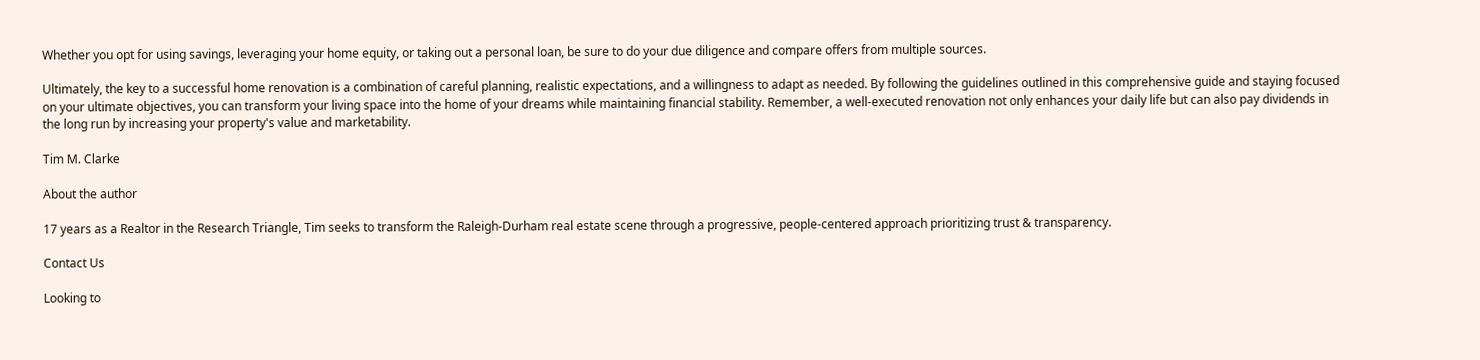Whether you opt for using savings, leveraging your home equity, or taking out a personal loan, be sure to do your due diligence and compare offers from multiple sources.

Ultimately, the key to a successful home renovation is a combination of careful planning, realistic expectations, and a willingness to adapt as needed. By following the guidelines outlined in this comprehensive guide and staying focused on your ultimate objectives, you can transform your living space into the home of your dreams while maintaining financial stability. Remember, a well-executed renovation not only enhances your daily life but can also pay dividends in the long run by increasing your property's value and marketability.

Tim M. Clarke

About the author

17 years as a Realtor in the Research Triangle, Tim seeks to transform the Raleigh-Durham real estate scene through a progressive, people-centered approach prioritizing trust & transparency.

Contact Us

Looking to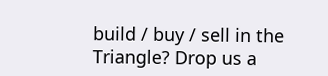build / buy / sell in the Triangle? Drop us a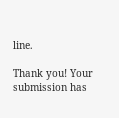line.

Thank you! Your submission has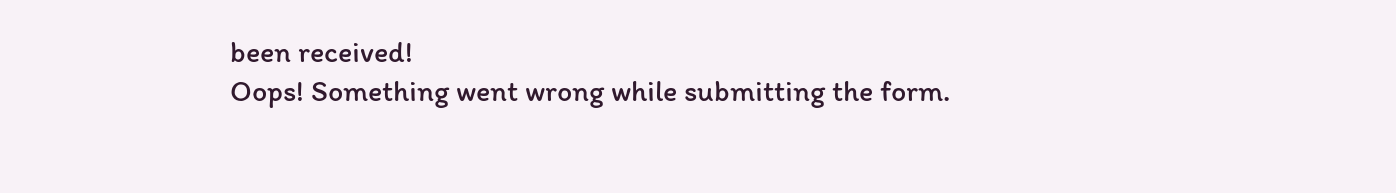been received!
Oops! Something went wrong while submitting the form.